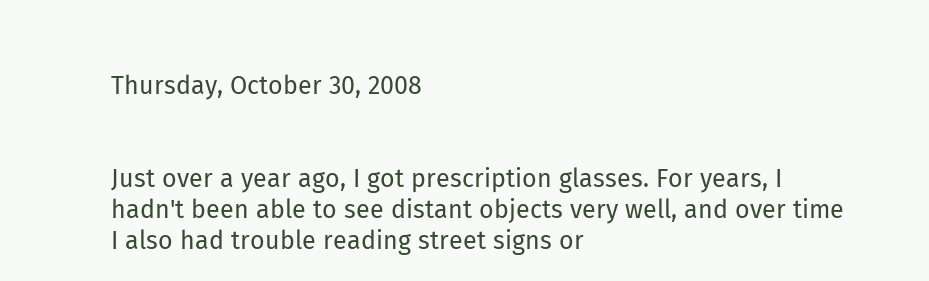Thursday, October 30, 2008


Just over a year ago, I got prescription glasses. For years, I hadn't been able to see distant objects very well, and over time I also had trouble reading street signs or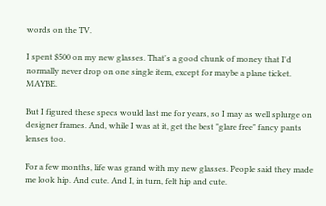words on the TV.

I spent $500 on my new glasses. That's a good chunk of money that I'd normally never drop on one single item, except for maybe a plane ticket. MAYBE.

But I figured these specs would last me for years, so I may as well splurge on designer frames. And, while I was at it, get the best "glare free" fancy pants lenses too.

For a few months, life was grand with my new glasses. People said they made me look hip. And cute. And I, in turn, felt hip and cute.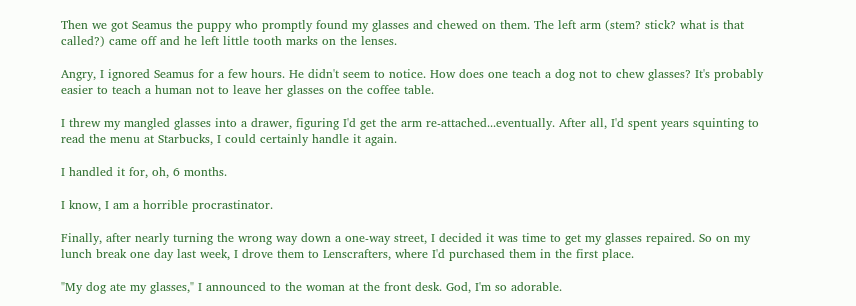Then we got Seamus the puppy who promptly found my glasses and chewed on them. The left arm (stem? stick? what is that called?) came off and he left little tooth marks on the lenses.

Angry, I ignored Seamus for a few hours. He didn't seem to notice. How does one teach a dog not to chew glasses? It's probably easier to teach a human not to leave her glasses on the coffee table.

I threw my mangled glasses into a drawer, figuring I'd get the arm re-attached...eventually. After all, I'd spent years squinting to read the menu at Starbucks, I could certainly handle it again.

I handled it for, oh, 6 months.

I know, I am a horrible procrastinator.

Finally, after nearly turning the wrong way down a one-way street, I decided it was time to get my glasses repaired. So on my lunch break one day last week, I drove them to Lenscrafters, where I'd purchased them in the first place.

"My dog ate my glasses," I announced to the woman at the front desk. God, I'm so adorable.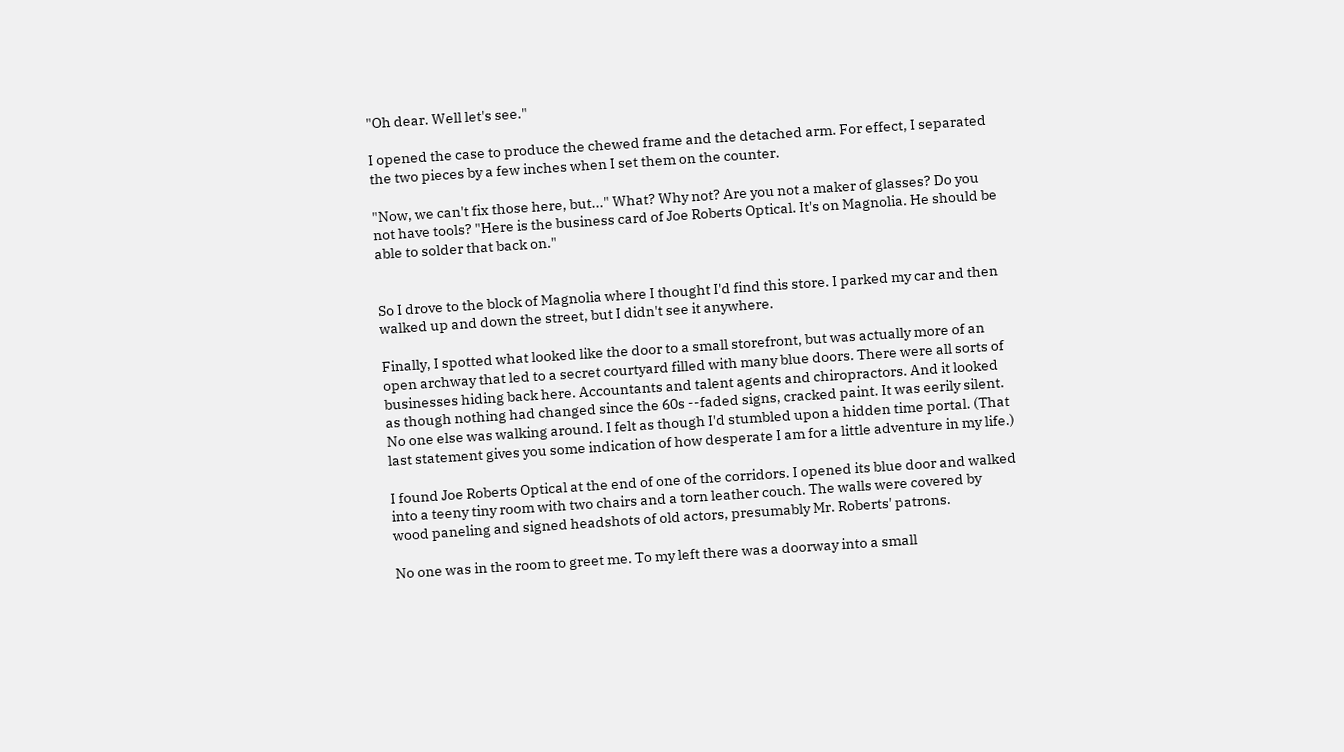"Oh dear. Well let's see."

I opened the case to produce the chewed frame and the detached arm. For effect, I separated the two pieces by a few inches when I set them on the counter.

"Now, we can't fix those here, but..." What? Why not? Are you not a maker of glasses? Do you not have tools? "Here is the business card of Joe Roberts Optical. It's on Magnolia. He should be able to solder that back on."


So I drove to the block of Magnolia where I thought I'd find this store. I parked my car and then walked up and down the street, but I didn't see it anywhere.

Finally, I spotted what looked like the door to a small storefront, but was actually more of an open archway that led to a secret courtyard filled with many blue doors. There were all sorts of businesses hiding back here. Accountants and talent agents and chiropractors. And it looked as though nothing had changed since the 60s --faded signs, cracked paint. It was eerily silent. No one else was walking around. I felt as though I'd stumbled upon a hidden time portal. (That last statement gives you some indication of how desperate I am for a little adventure in my life.)

I found Joe Roberts Optical at the end of one of the corridors. I opened its blue door and walked into a teeny tiny room with two chairs and a torn leather couch. The walls were covered by wood paneling and signed headshots of old actors, presumably Mr. Roberts' patrons.

No one was in the room to greet me. To my left there was a doorway into a small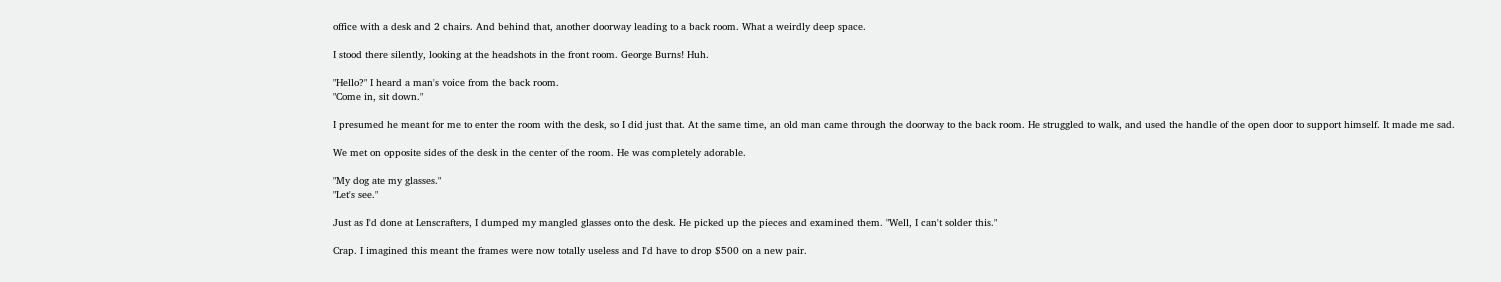office with a desk and 2 chairs. And behind that, another doorway leading to a back room. What a weirdly deep space.

I stood there silently, looking at the headshots in the front room. George Burns! Huh.

"Hello?" I heard a man's voice from the back room.
"Come in, sit down."

I presumed he meant for me to enter the room with the desk, so I did just that. At the same time, an old man came through the doorway to the back room. He struggled to walk, and used the handle of the open door to support himself. It made me sad.

We met on opposite sides of the desk in the center of the room. He was completely adorable.

"My dog ate my glasses."
"Let's see."

Just as I'd done at Lenscrafters, I dumped my mangled glasses onto the desk. He picked up the pieces and examined them. "Well, I can't solder this."

Crap. I imagined this meant the frames were now totally useless and I'd have to drop $500 on a new pair.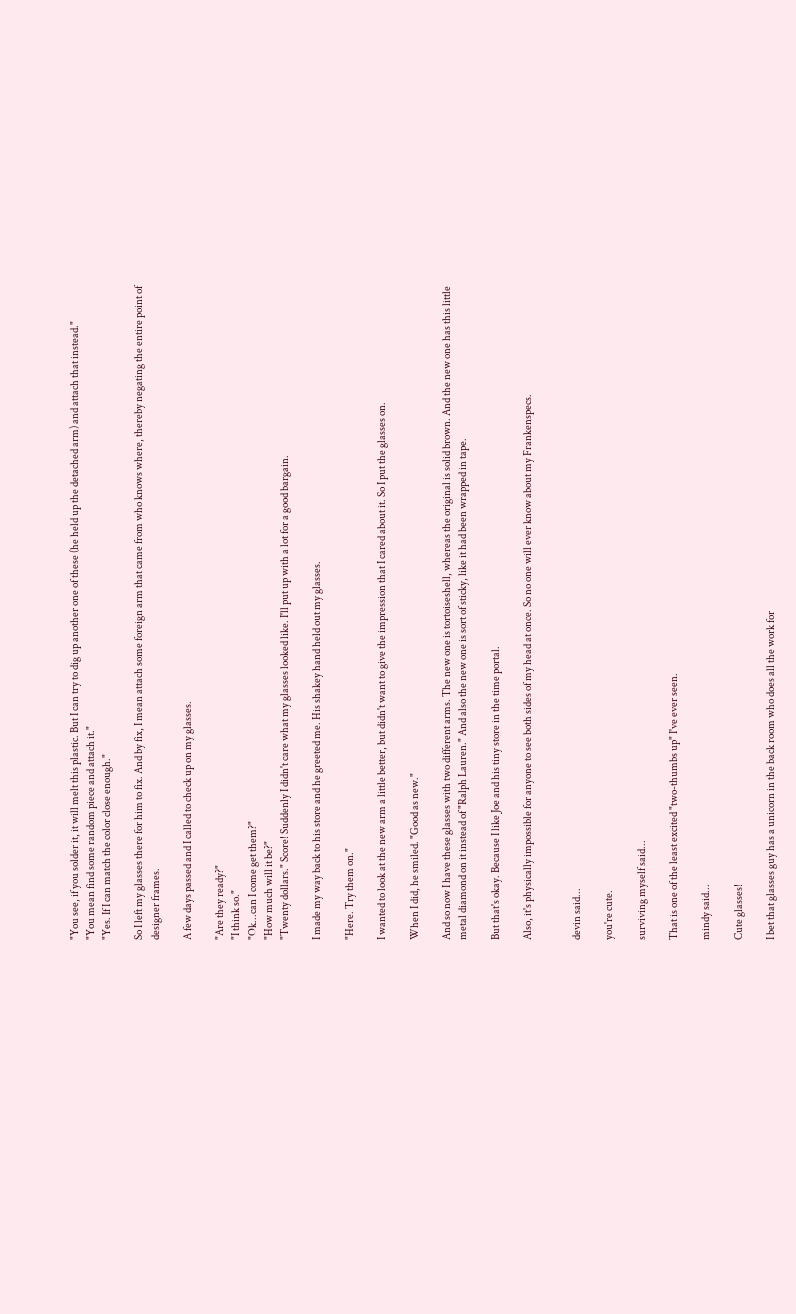"You see, if you solder it, it will melt this plastic. But I can try to dig up another one of these (he held up the detached arm) and attach that instead."
"You mean find some random piece and attach it."
"Yes. If I can match the color close enough."

So I left my glasses there for him to fix. And by fix, I mean attach some foreign arm that came from who knows where, thereby negating the entire point of designer frames.

A few days passed and I called to check up on my glasses.

"Are they ready?"
"I think so."
"Ok...can I come get them?"
"How much will it be?"
"Twenty dollars." Score! Suddenly I didn't care what my glasses looked like. I'll put up with a lot for a good bargain.

I made my way back to his store and he greeted me. His shakey hand held out my glasses.

"Here. Try them on."

I wanted to look at the new arm a little better, but didn't want to give the impression that I cared about it. So I put the glasses on.

When I did, he smiled. "Good as new."

And so now I have these glasses with two different arms. The new one is tortoiseshell, whereas the original is solid brown. And the new one has this little metal diamond on it instead of "Ralph Lauren." And also the new one is sort of sticky, like it had been wrapped in tape.

But that's okay. Because I like Joe and his tiny store in the time portal.

Also, it's physically impossible for anyone to see both sides of my head at once. So no one will ever know about my Frankenspecs.


devin said...

you're cute.

surviving myself said...

That is one of the least excited "two-thumbs up" I've ever seen.

mindy said...

Cute glasses!

I bet that glasses guy has a unicorn in the back room who does all the work for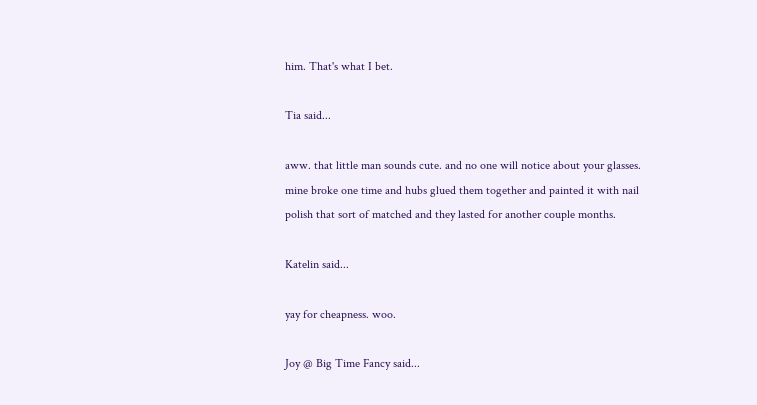him. That's what I bet.

Tia said...

aww. that little man sounds cute. and no one will notice about your glasses. mine broke one time and hubs glued them together and painted it with nail polish that sort of matched and they lasted for another couple months.

Katelin said...

yay for cheapness. woo.

Joy @ Big Time Fancy said...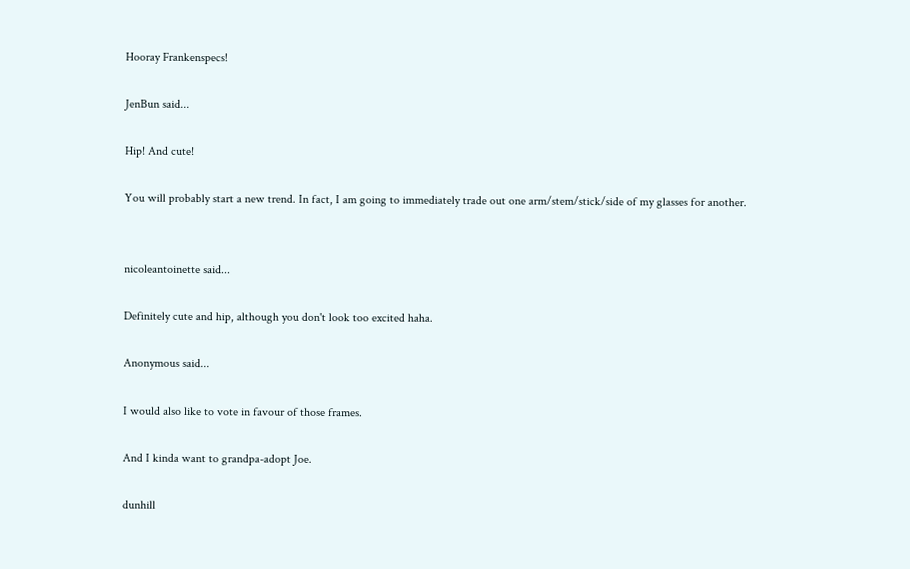Hooray Frankenspecs!

JenBun said...

Hip! And cute!

You will probably start a new trend. In fact, I am going to immediately trade out one arm/stem/stick/side of my glasses for another.


nicoleantoinette said...

Definitely cute and hip, although you don't look too excited haha.

Anonymous said...

I would also like to vote in favour of those frames.

And I kinda want to grandpa-adopt Joe.

dunhill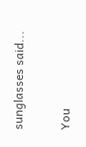sunglasses said...

You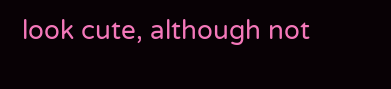look cute, although not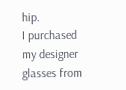hip.
I purchased my designer glasses from